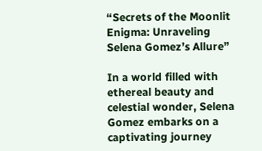“Secrets of the Moonlit Enigma: Unraveling Selena Gomez’s Allure”

In a world filled with ethereal beauty and celestial wonder, Selena Gomez embarks on a captivating journey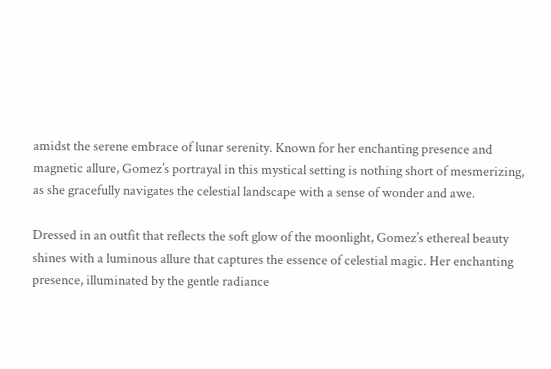amidst the serene embrace of lunar serenity. Known for her enchanting presence and magnetic allure, Gomez’s portrayal in this mystical setting is nothing short of mesmerizing, as she gracefully navigates the celestial landscape with a sense of wonder and awe.

Dressed in an outfit that reflects the soft glow of the moonlight, Gomez’s ethereal beauty shines with a luminous allure that captures the essence of celestial magic. Her enchanting presence, illuminated by the gentle radiance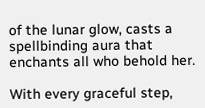of the lunar glow, casts a spellbinding aura that enchants all who behold her.

With every graceful step,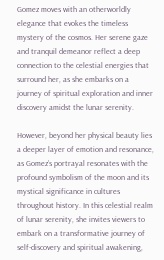Gomez moves with an otherworldly elegance that evokes the timeless mystery of the cosmos. Her serene gaze and tranquil demeanor reflect a deep connection to the celestial energies that surround her, as she embarks on a journey of spiritual exploration and inner discovery amidst the lunar serenity.

However, beyond her physical beauty lies a deeper layer of emotion and resonance, as Gomez’s portrayal resonates with the profound symbolism of the moon and its mystical significance in cultures throughout history. In this celestial realm of lunar serenity, she invites viewers to embark on a transformative journey of self-discovery and spiritual awakening,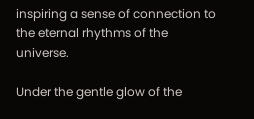inspiring a sense of connection to the eternal rhythms of the universe.

Under the gentle glow of the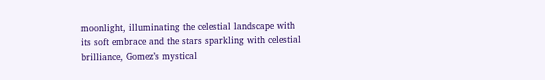moonlight, illuminating the celestial landscape with its soft embrace and the stars sparkling with celestial brilliance, Gomez’s mystical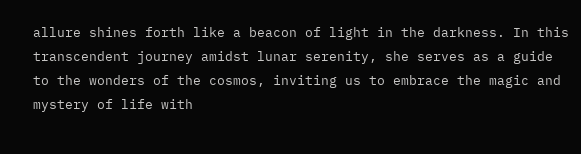allure shines forth like a beacon of light in the darkness. In this transcendent journey amidst lunar serenity, she serves as a guide to the wonders of the cosmos, inviting us to embrace the magic and mystery of life with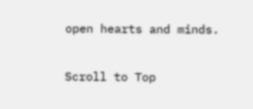open hearts and minds.

Scroll to Top